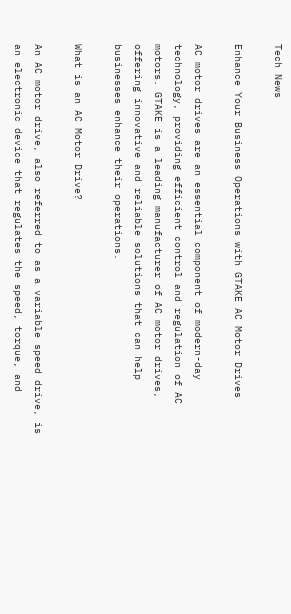Tech News

Enhance Your Business Operations with GTAKE AC Motor Drives

AC motor drives are an essential component of modern-day technology, providing efficient control and regulation of AC motors. GTAKE is a leading manufacturer of AC motor drives, offering innovative and reliable solutions that can help businesses enhance their operations.

What is an AC Motor Drive?

An AC motor drive, also referred to as a variable speed drive, is an electronic device that regulates the speed, torque, and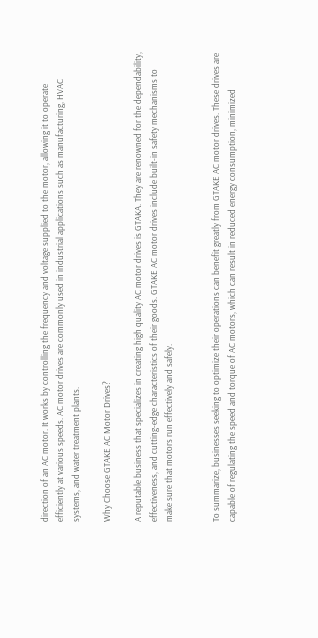direction of an AC motor. It works by controlling the frequency and voltage supplied to the motor, allowing it to operate efficiently at various speeds. AC motor drives are commonly used in industrial applications such as manufacturing, HVAC systems, and water treatment plants.

Why Choose GTAKE AC Motor Drives?

A reputable business that specializes in creating high quality AC motor drives is GTAKA. They are renowned for the dependability, effectiveness, and cutting-edge characteristics of their goods. GTAKE AC motor drives include built-in safety mechanisms to make sure that motors run effectively and safely.


To summarize, businesses seeking to optimize their operations can benefit greatly from GTAKE AC motor drives. These drives are capable of regulating the speed and torque of AC motors, which can result in reduced energy consumption, minimized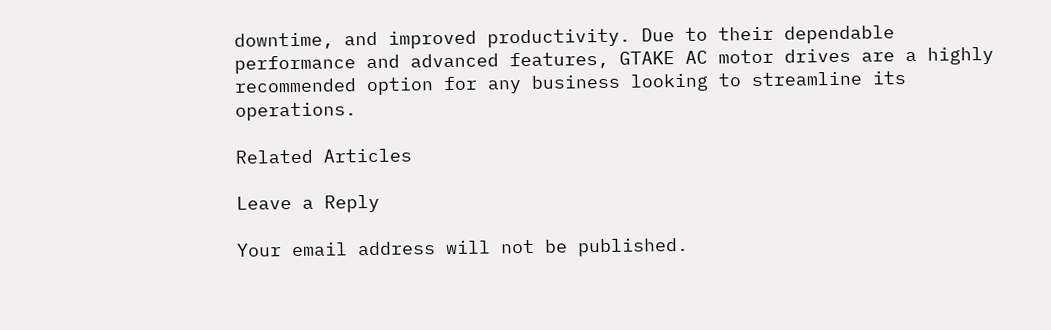downtime, and improved productivity. Due to their dependable performance and advanced features, GTAKE AC motor drives are a highly recommended option for any business looking to streamline its operations.

Related Articles

Leave a Reply

Your email address will not be published.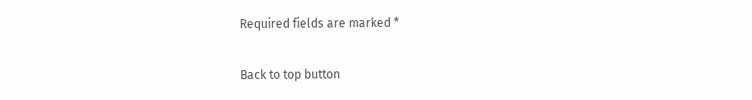Required fields are marked *

Back to top button